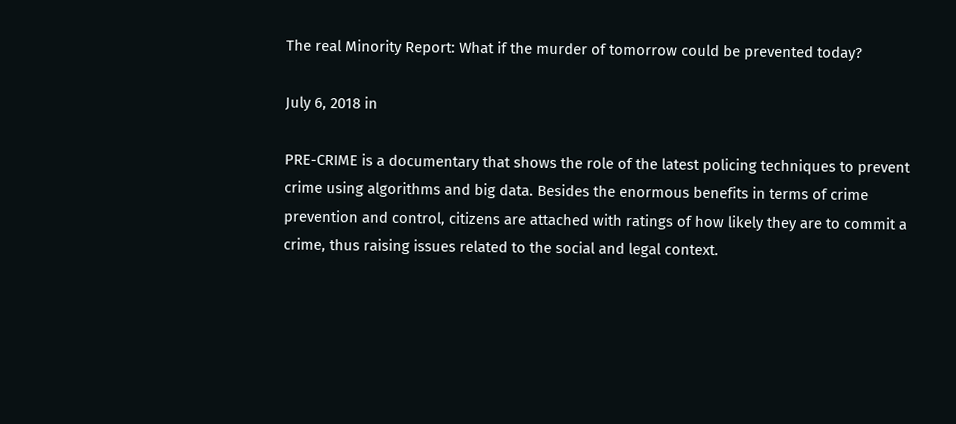The real Minority Report: What if the murder of tomorrow could be prevented today?

July 6, 2018 in

PRE-CRIME is a documentary that shows the role of the latest policing techniques to prevent crime using algorithms and big data. Besides the enormous benefits in terms of crime prevention and control, citizens are attached with ratings of how likely they are to commit a crime, thus raising issues related to the social and legal context.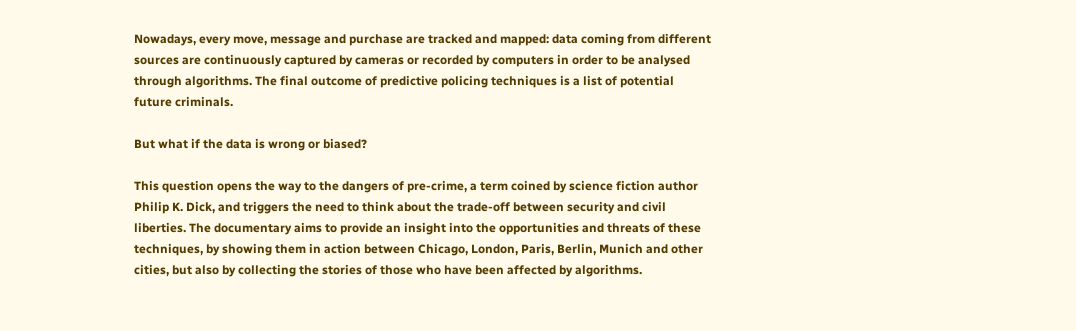Nowadays, every move, message and purchase are tracked and mapped: data coming from different sources are continuously captured by cameras or recorded by computers in order to be analysed through algorithms. The final outcome of predictive policing techniques is a list of potential future criminals.

But what if the data is wrong or biased?

This question opens the way to the dangers of pre-crime, a term coined by science fiction author Philip K. Dick, and triggers the need to think about the trade-off between security and civil liberties. The documentary aims to provide an insight into the opportunities and threats of these techniques, by showing them in action between Chicago, London, Paris, Berlin, Munich and other cities, but also by collecting the stories of those who have been affected by algorithms.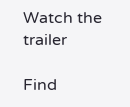Watch the trailer

Find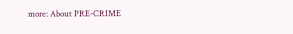more: About PRE-CRIME